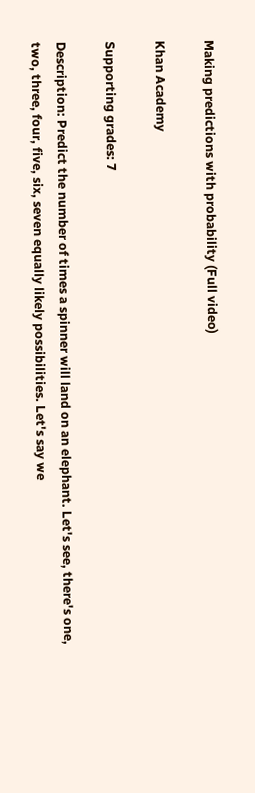Making predictions with probability (Full video)

Khan Academy

Supporting grades: 7

Description: Predict the number of times a spinner will land on an elephant. Let's see, there's one, two, three, four, five, six, seven equally likely possibilities. Let's say we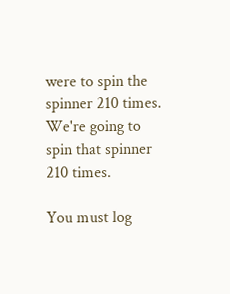were to spin the spinner 210 times. We're going to spin that spinner 210 times.

You must log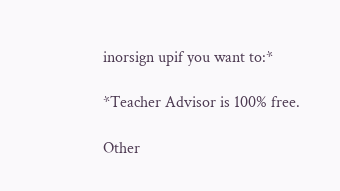inorsign upif you want to:*

*Teacher Advisor is 100% free.

Other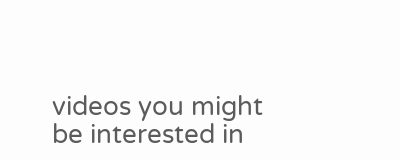videos you might be interested in